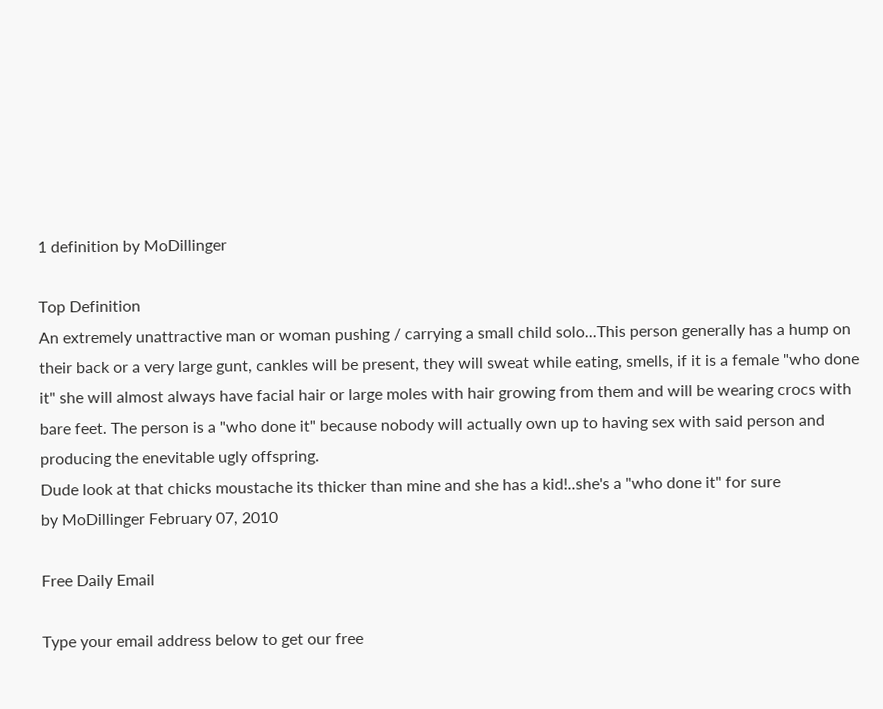1 definition by MoDillinger

Top Definition
An extremely unattractive man or woman pushing / carrying a small child solo...This person generally has a hump on their back or a very large gunt, cankles will be present, they will sweat while eating, smells, if it is a female "who done it" she will almost always have facial hair or large moles with hair growing from them and will be wearing crocs with bare feet. The person is a "who done it" because nobody will actually own up to having sex with said person and producing the enevitable ugly offspring.
Dude look at that chicks moustache its thicker than mine and she has a kid!..she's a "who done it" for sure
by MoDillinger February 07, 2010

Free Daily Email

Type your email address below to get our free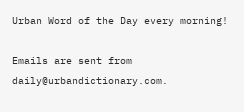Urban Word of the Day every morning!

Emails are sent from daily@urbandictionary.com.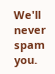We'll never spam you.